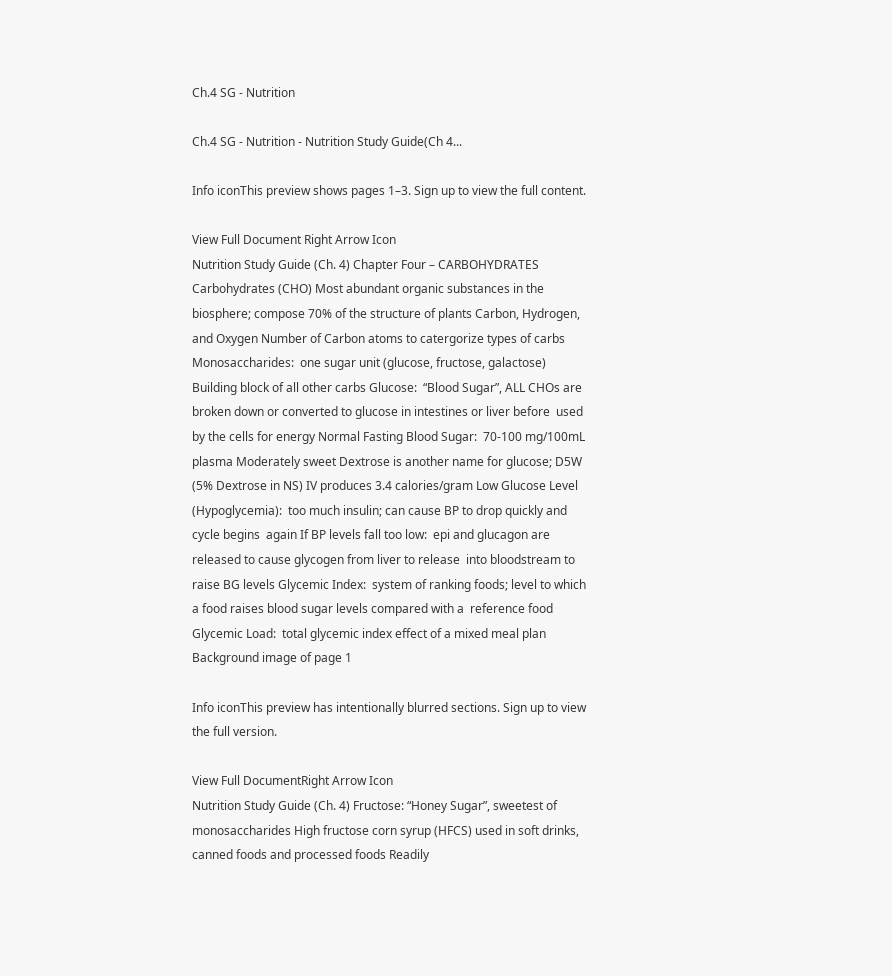Ch.4 SG - Nutrition

Ch.4 SG - Nutrition - Nutrition Study Guide(Ch 4...

Info iconThis preview shows pages 1–3. Sign up to view the full content.

View Full Document Right Arrow Icon
Nutrition Study Guide (Ch. 4) Chapter Four – CARBOHYDRATES Carbohydrates (CHO) Most abundant organic substances in the biosphere; compose 70% of the structure of plants Carbon, Hydrogen, and Oxygen Number of Carbon atoms to catergorize types of carbs Monosaccharides:  one sugar unit (glucose, fructose, galactose) Building block of all other carbs Glucose:  “Blood Sugar”, ALL CHOs are broken down or converted to glucose in intestines or liver before  used by the cells for energy Normal Fasting Blood Sugar:  70-100 mg/100mL plasma Moderately sweet Dextrose is another name for glucose; D5W (5% Dextrose in NS) IV produces 3.4 calories/gram Low Glucose Level (Hypoglycemia):  too much insulin; can cause BP to drop quickly and cycle begins  again If BP levels fall too low:  epi and glucagon are released to cause glycogen from liver to release  into bloodstream to raise BG levels Glycemic Index:  system of ranking foods; level to which a food raises blood sugar levels compared with a  reference food Glycemic Load:  total glycemic index effect of a mixed meal plan
Background image of page 1

Info iconThis preview has intentionally blurred sections. Sign up to view the full version.

View Full DocumentRight Arrow Icon
Nutrition Study Guide (Ch. 4) Fructose: “Honey Sugar”, sweetest of monosaccharides High fructose corn syrup (HFCS) used in soft drinks, canned foods and processed foods Readily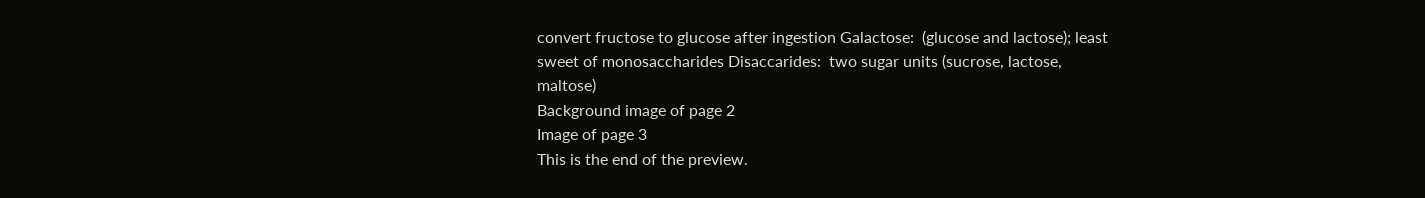convert fructose to glucose after ingestion Galactose:  (glucose and lactose); least sweet of monosaccharides Disaccarides:  two sugar units (sucrose, lactose, maltose)
Background image of page 2
Image of page 3
This is the end of the preview.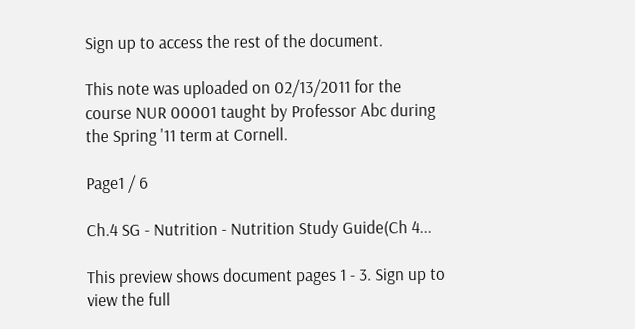Sign up to access the rest of the document.

This note was uploaded on 02/13/2011 for the course NUR 00001 taught by Professor Abc during the Spring '11 term at Cornell.

Page1 / 6

Ch.4 SG - Nutrition - Nutrition Study Guide(Ch 4...

This preview shows document pages 1 - 3. Sign up to view the full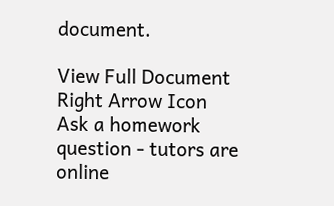document.

View Full Document Right Arrow Icon
Ask a homework question - tutors are online